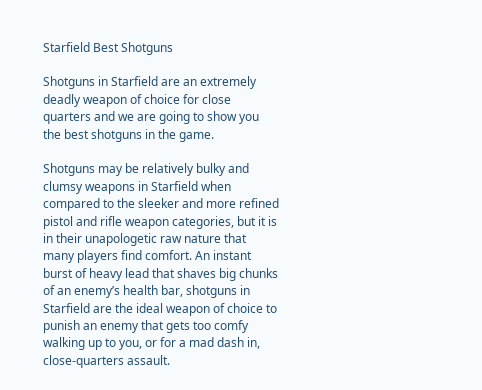Starfield Best Shotguns

Shotguns in Starfield are an extremely deadly weapon of choice for close quarters and we are going to show you the best shotguns in the game.

Shotguns may be relatively bulky and clumsy weapons in Starfield when compared to the sleeker and more refined pistol and rifle weapon categories, but it is in their unapologetic raw nature that many players find comfort. An instant burst of heavy lead that shaves big chunks of an enemy’s health bar, shotguns in Starfield are the ideal weapon of choice to punish an enemy that gets too comfy walking up to you, or for a mad dash in, close-quarters assault.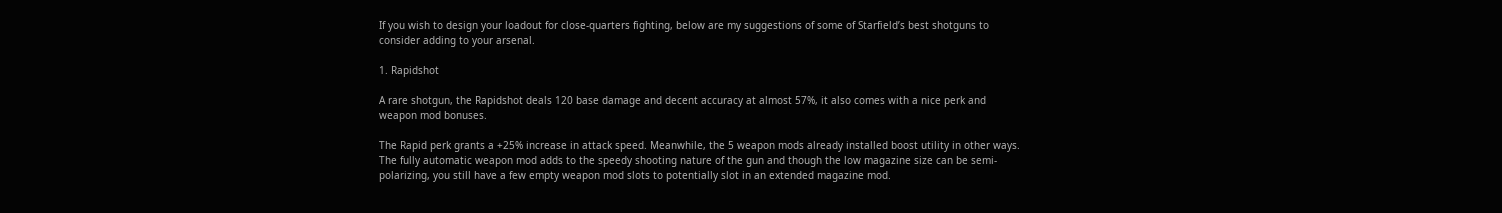If you wish to design your loadout for close-quarters fighting, below are my suggestions of some of Starfield’s best shotguns to consider adding to your arsenal.

1. Rapidshot

A rare shotgun, the Rapidshot deals 120 base damage and decent accuracy at almost 57%, it also comes with a nice perk and weapon mod bonuses.

The Rapid perk grants a +25% increase in attack speed. Meanwhile, the 5 weapon mods already installed boost utility in other ways. The fully automatic weapon mod adds to the speedy shooting nature of the gun and though the low magazine size can be semi-polarizing, you still have a few empty weapon mod slots to potentially slot in an extended magazine mod.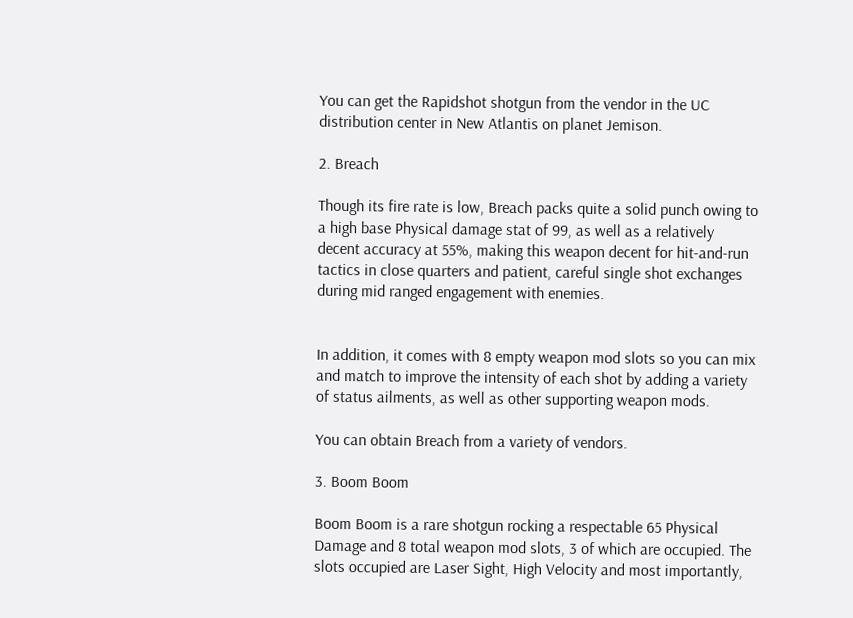You can get the Rapidshot shotgun from the vendor in the UC distribution center in New Atlantis on planet Jemison.

2. Breach

Though its fire rate is low, Breach packs quite a solid punch owing to a high base Physical damage stat of 99, as well as a relatively decent accuracy at 55%, making this weapon decent for hit-and-run tactics in close quarters and patient, careful single shot exchanges during mid ranged engagement with enemies.


In addition, it comes with 8 empty weapon mod slots so you can mix and match to improve the intensity of each shot by adding a variety of status ailments, as well as other supporting weapon mods.

You can obtain Breach from a variety of vendors.

3. Boom Boom

Boom Boom is a rare shotgun rocking a respectable 65 Physical Damage and 8 total weapon mod slots, 3 of which are occupied. The slots occupied are Laser Sight, High Velocity and most importantly,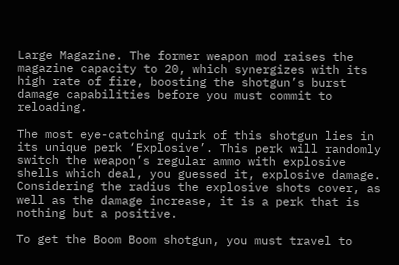Large Magazine. The former weapon mod raises the magazine capacity to 20, which synergizes with its high rate of fire, boosting the shotgun’s burst damage capabilities before you must commit to reloading.

The most eye-catching quirk of this shotgun lies in its unique perk ‘Explosive’. This perk will randomly switch the weapon’s regular ammo with explosive shells which deal, you guessed it, explosive damage. Considering the radius the explosive shots cover, as well as the damage increase, it is a perk that is nothing but a positive.

To get the Boom Boom shotgun, you must travel to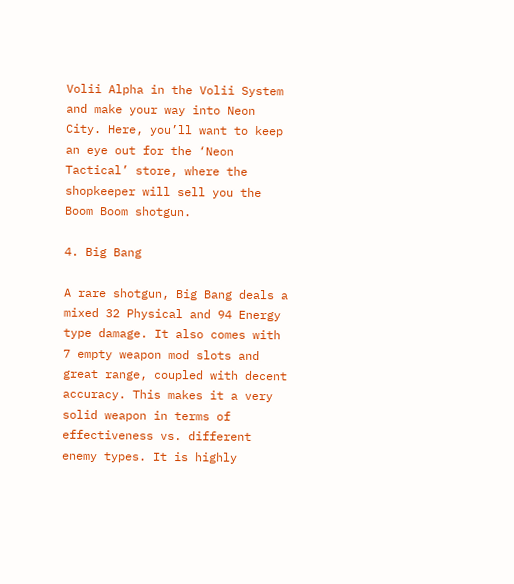Volii Alpha in the Volii System and make your way into Neon City. Here, you’ll want to keep an eye out for the ‘Neon Tactical’ store, where the shopkeeper will sell you the Boom Boom shotgun.

4. Big Bang

A rare shotgun, Big Bang deals a mixed 32 Physical and 94 Energy type damage. It also comes with 7 empty weapon mod slots and great range, coupled with decent accuracy. This makes it a very solid weapon in terms of effectiveness vs. different enemy types. It is highly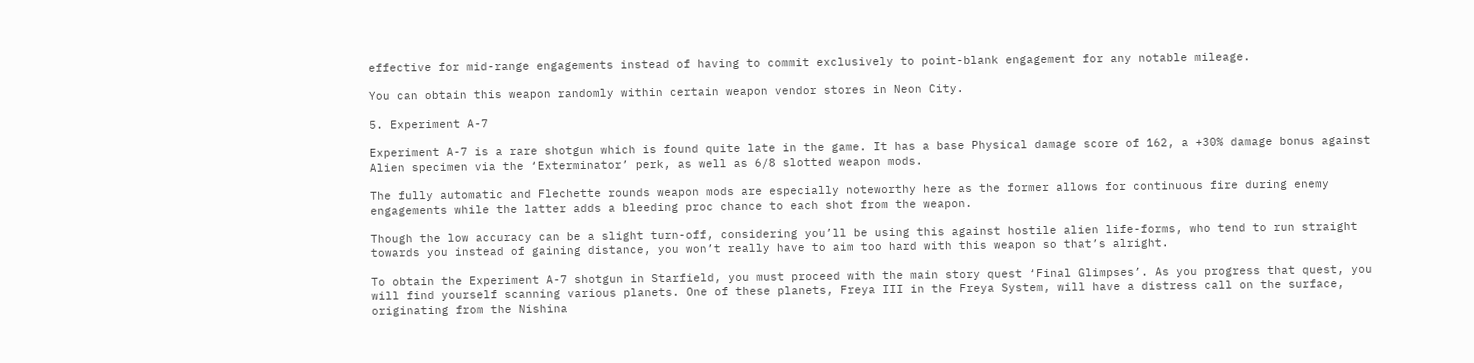effective for mid-range engagements instead of having to commit exclusively to point-blank engagement for any notable mileage.

You can obtain this weapon randomly within certain weapon vendor stores in Neon City.

5. Experiment A-7

Experiment A-7 is a rare shotgun which is found quite late in the game. It has a base Physical damage score of 162, a +30% damage bonus against Alien specimen via the ‘Exterminator’ perk, as well as 6/8 slotted weapon mods.

The fully automatic and Flechette rounds weapon mods are especially noteworthy here as the former allows for continuous fire during enemy engagements while the latter adds a bleeding proc chance to each shot from the weapon.

Though the low accuracy can be a slight turn-off, considering you’ll be using this against hostile alien life-forms, who tend to run straight towards you instead of gaining distance, you won’t really have to aim too hard with this weapon so that’s alright.

To obtain the Experiment A-7 shotgun in Starfield, you must proceed with the main story quest ‘Final Glimpses’. As you progress that quest, you will find yourself scanning various planets. One of these planets, Freya III in the Freya System, will have a distress call on the surface, originating from the Nishina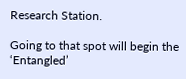Research Station.

Going to that spot will begin the ‘Entangled’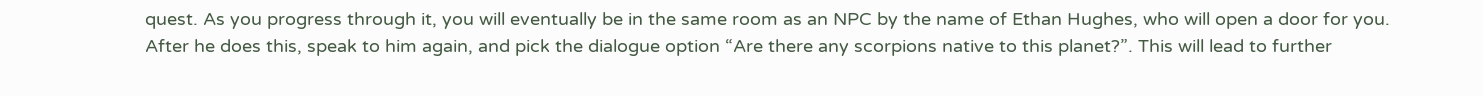quest. As you progress through it, you will eventually be in the same room as an NPC by the name of Ethan Hughes, who will open a door for you. After he does this, speak to him again, and pick the dialogue option “Are there any scorpions native to this planet?”. This will lead to further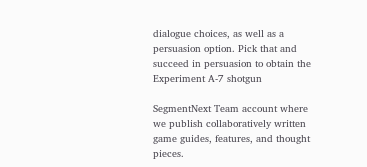dialogue choices, as well as a persuasion option. Pick that and succeed in persuasion to obtain the Experiment A-7 shotgun

SegmentNext Team account where we publish collaboratively written game guides, features, and thought pieces.